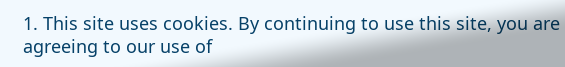1. This site uses cookies. By continuing to use this site, you are agreeing to our use of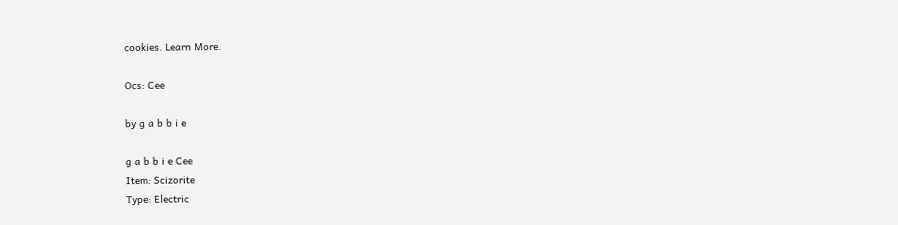cookies. Learn More.

Ocs: Cee

by g a b b i e

g a b b i e Cee
Item: Scizorite
Type: Electric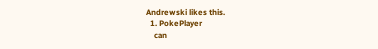Andrewski likes this.
  1. PokePlayer
    can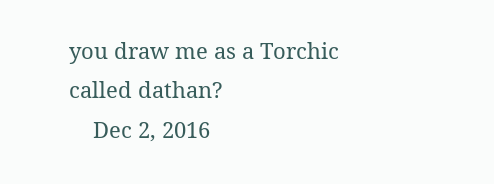you draw me as a Torchic called dathan?
    Dec 2, 2016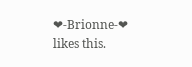❤-Brionne-❤ likes this.